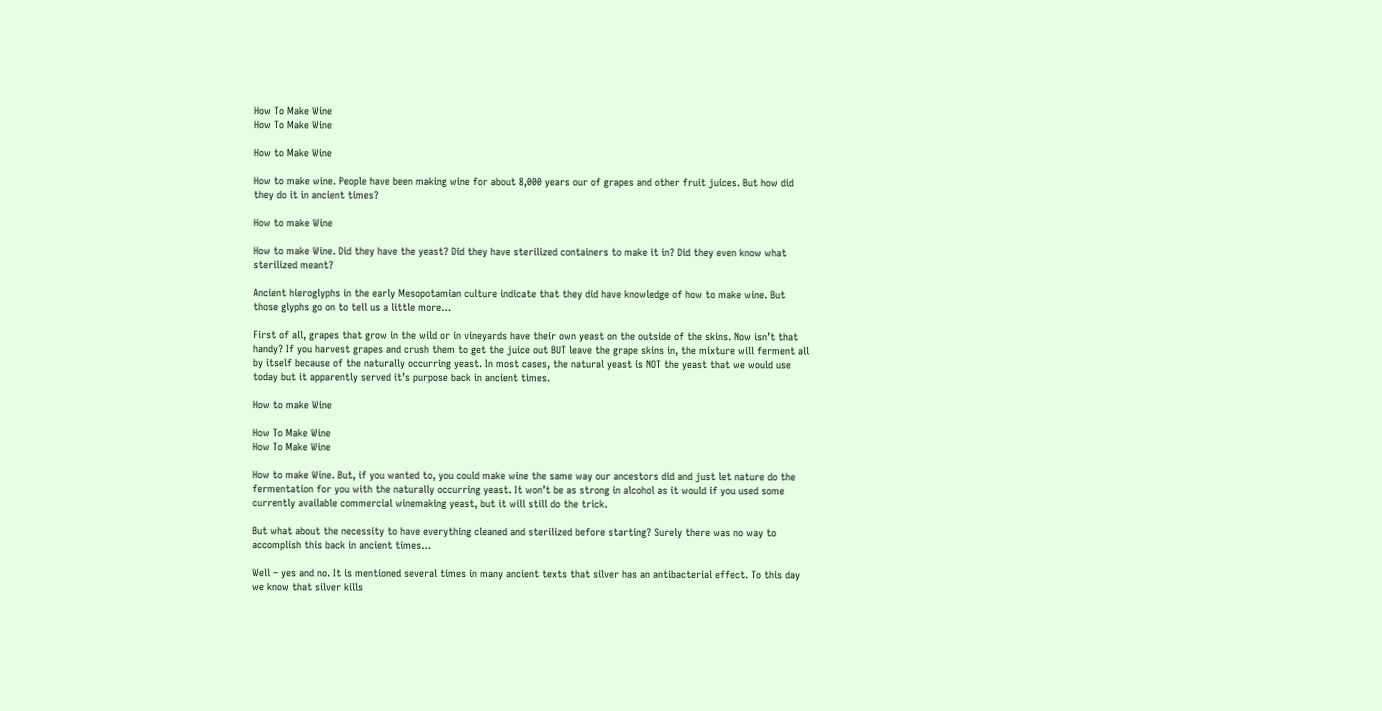How To Make Wine
How To Make Wine

How to Make Wine

How to make wine. People have been making wine for about 8,000 years our of grapes and other fruit juices. But how did they do it in ancient times?

How to make Wine

How to make Wine. Did they have the yeast? Did they have sterilized containers to make it in? Did they even know what sterilized meant?

Ancient hieroglyphs in the early Mesopotamian culture indicate that they did have knowledge of how to make wine. But those glyphs go on to tell us a little more…

First of all, grapes that grow in the wild or in vineyards have their own yeast on the outside of the skins. Now isn’t that handy? If you harvest grapes and crush them to get the juice out BUT leave the grape skins in, the mixture will ferment all by itself because of the naturally occurring yeast. In most cases, the natural yeast is NOT the yeast that we would use today but it apparently served it’s purpose back in ancient times.

How to make Wine

How To Make Wine
How To Make Wine

How to make Wine. But, if you wanted to, you could make wine the same way our ancestors did and just let nature do the fermentation for you with the naturally occurring yeast. It won’t be as strong in alcohol as it would if you used some currently available commercial winemaking yeast, but it will still do the trick.

But what about the necessity to have everything cleaned and sterilized before starting? Surely there was no way to accomplish this back in ancient times…

Well – yes and no. It is mentioned several times in many ancient texts that silver has an antibacterial effect. To this day we know that silver kills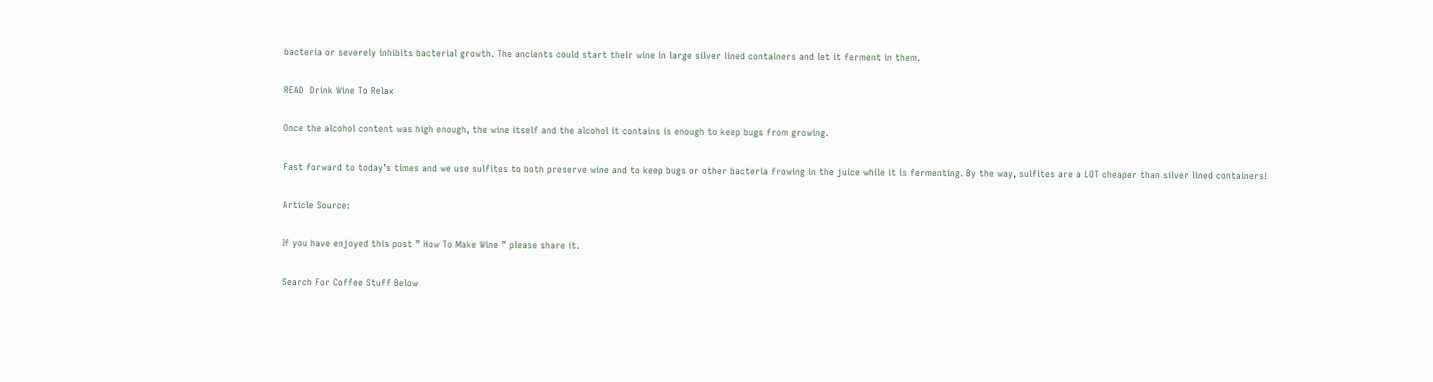bacteria or severely inhibits bacterial growth. The ancients could start their wine in large silver lined containers and let it ferment in them.

READ  Drink Wine To Relax

Once the alcohol content was high enough, the wine itself and the alcohol it contains is enough to keep bugs from growing.

Fast forward to today’s times and we use sulfites to both preserve wine and to keep bugs or other bacteria frowing in the juice while it is fermenting. By the way, sulfites are a LOT cheaper than silver lined containers!

Article Source:

If you have enjoyed this post ” How To Make Wine ” please share it.

Search For Coffee Stuff Below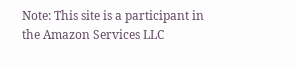Note: This site is a participant in the Amazon Services LLC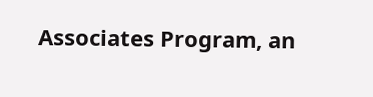Associates Program, an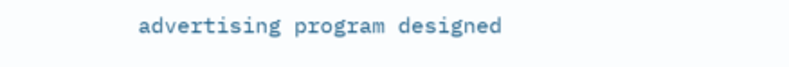advertising program designed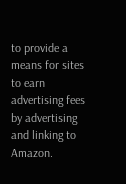to provide a means for sites to earn advertising fees by advertising and linking to Amazon.